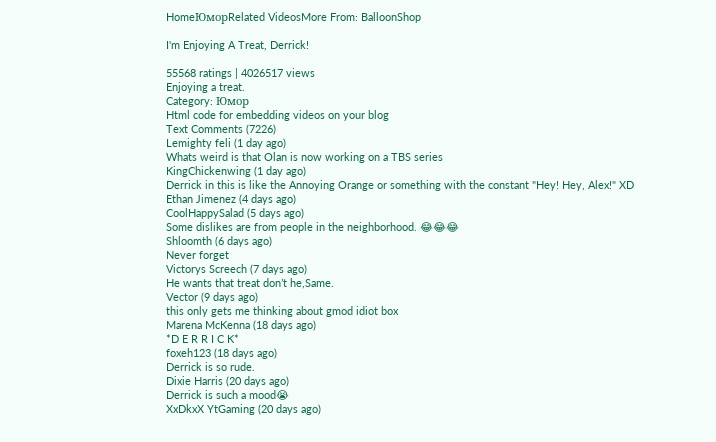HomeЮморRelated VideosMore From: BalloonShop

I'm Enjoying A Treat, Derrick!

55568 ratings | 4026517 views
Enjoying a treat.
Category: Юмор
Html code for embedding videos on your blog
Text Comments (7226)
Lemighty feli (1 day ago)
Whats weird is that Olan is now working on a TBS series
KingChickenwing (1 day ago)
Derrick in this is like the Annoying Orange or something with the constant "Hey! Hey, Alex!" XD
Ethan Jimenez (4 days ago)
CoolHappySalad (5 days ago)
Some dislikes are from people in the neighborhood. 😂😂😂
Shloomth (6 days ago)
Never forget
Victorys Screech (7 days ago)
He wants that treat don’t he,Same.
Vector (9 days ago)
this only gets me thinking about gmod idiot box
Marena McKenna (18 days ago)
*D E R R I C K*
foxeh123 (18 days ago)
Derrick is so rude.
Dixie Harris (20 days ago)
Derrick is such a mood😭
XxDkxX YtGaming (20 days ago)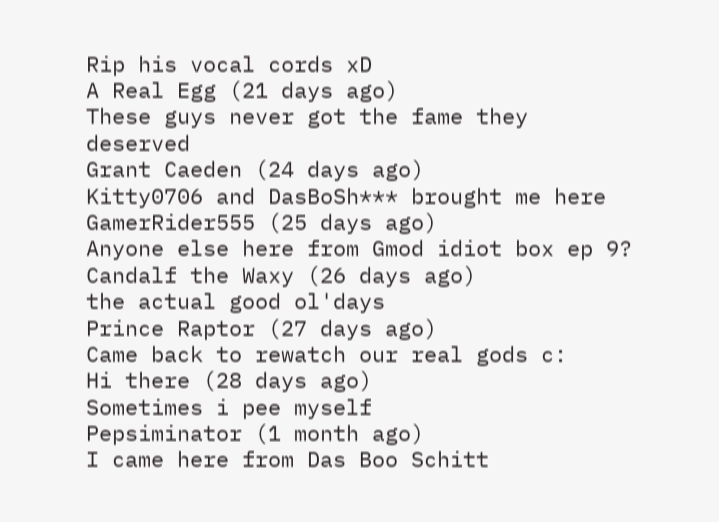Rip his vocal cords xD
A Real Egg (21 days ago)
These guys never got the fame they deserved
Grant Caeden (24 days ago)
Kitty0706 and DasBoSh*** brought me here
GamerRider555 (25 days ago)
Anyone else here from Gmod idiot box ep 9?
Candalf the Waxy (26 days ago)
the actual good ol'days
Prince Raptor (27 days ago)
Came back to rewatch our real gods c:
Hi there (28 days ago)
Sometimes i pee myself
Pepsiminator (1 month ago)
I came here from Das Boo Schitt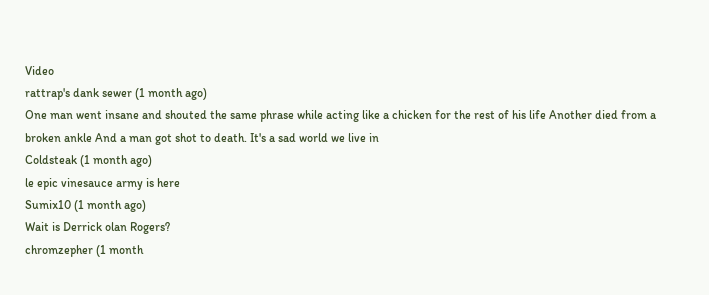Video
rattrap's dank sewer (1 month ago)
One man went insane and shouted the same phrase while acting like a chicken for the rest of his life Another died from a broken ankle And a man got shot to death. It's a sad world we live in
Coldsteak (1 month ago)
le epic vinesauce army is here
Sumix10 (1 month ago)
Wait is Derrick olan Rogers?
chromzepher (1 month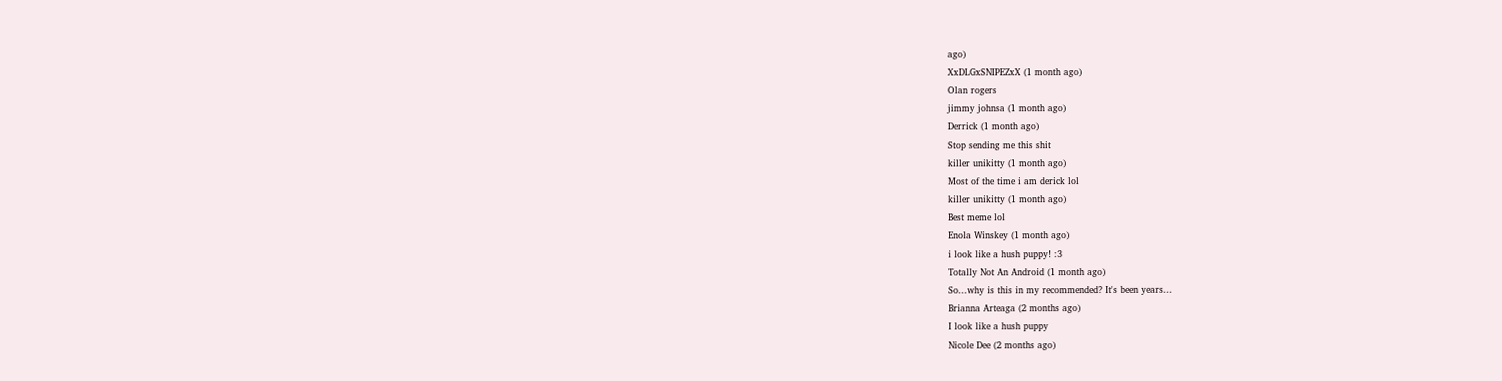ago)
XxDLGxSNIPEZxX (1 month ago)
Olan rogers
jimmy johnsa (1 month ago)
Derrick (1 month ago)
Stop sending me this shit
killer unikitty (1 month ago)
Most of the time i am derick lol
killer unikitty (1 month ago)
Best meme lol
Enola Winskey (1 month ago)
i look like a hush puppy! :3
Totally Not An Android (1 month ago)
So...why is this in my recommended? It's been years...
Brianna Arteaga (2 months ago)
I look like a hush puppy
Nicole Dee (2 months ago)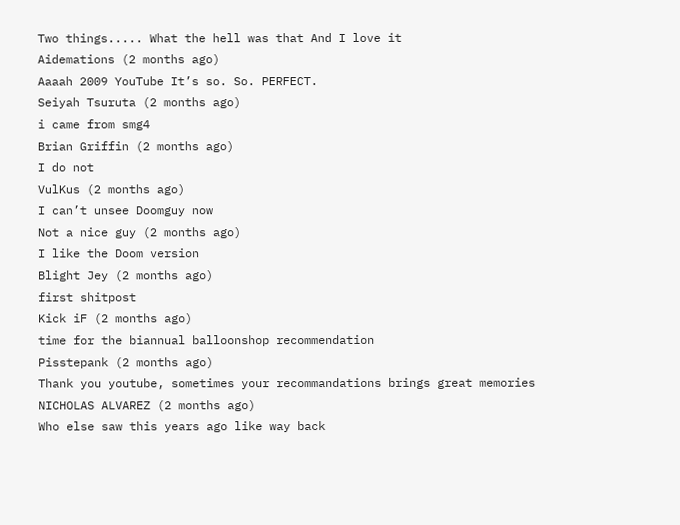Two things..... What the hell was that And I love it
Aidemations (2 months ago)
Aaaah 2009 YouTube It’s so. So. PERFECT.
Seiyah Tsuruta (2 months ago)
i came from smg4
Brian Griffin (2 months ago)
I do not
VulKus (2 months ago)
I can’t unsee Doomguy now
Not a nice guy (2 months ago)
I like the Doom version
Blight Jey (2 months ago)
first shitpost
Kick iF (2 months ago)
time for the biannual balloonshop recommendation
Pisstepank (2 months ago)
Thank you youtube, sometimes your recommandations brings great memories
NICHOLAS ALVAREZ (2 months ago)
Who else saw this years ago like way back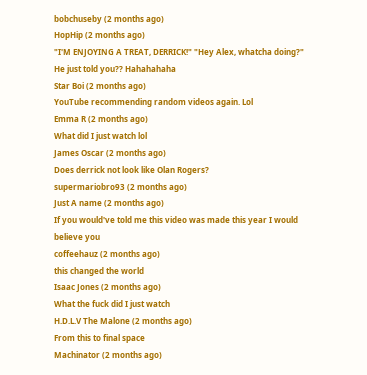bobchuseby (2 months ago)
HopHip (2 months ago)
"I'M ENJOYING A TREAT, DERRICK!" "Hey Alex, whatcha doing?" He just told you?? Hahahahaha
Star Boi (2 months ago)
YouTube recommending random videos again. Lol
Emma R (2 months ago)
What did I just watch lol
James Oscar (2 months ago)
Does derrick not look like Olan Rogers?
supermariobro93 (2 months ago)
Just A name (2 months ago)
If you would've told me this video was made this year I would believe you
coffeehauz (2 months ago)
this changed the world
Isaac Jones (2 months ago)
What the fuck did I just watch
H.D.L.V The Malone (2 months ago)
From this to final space
Machinator (2 months ago)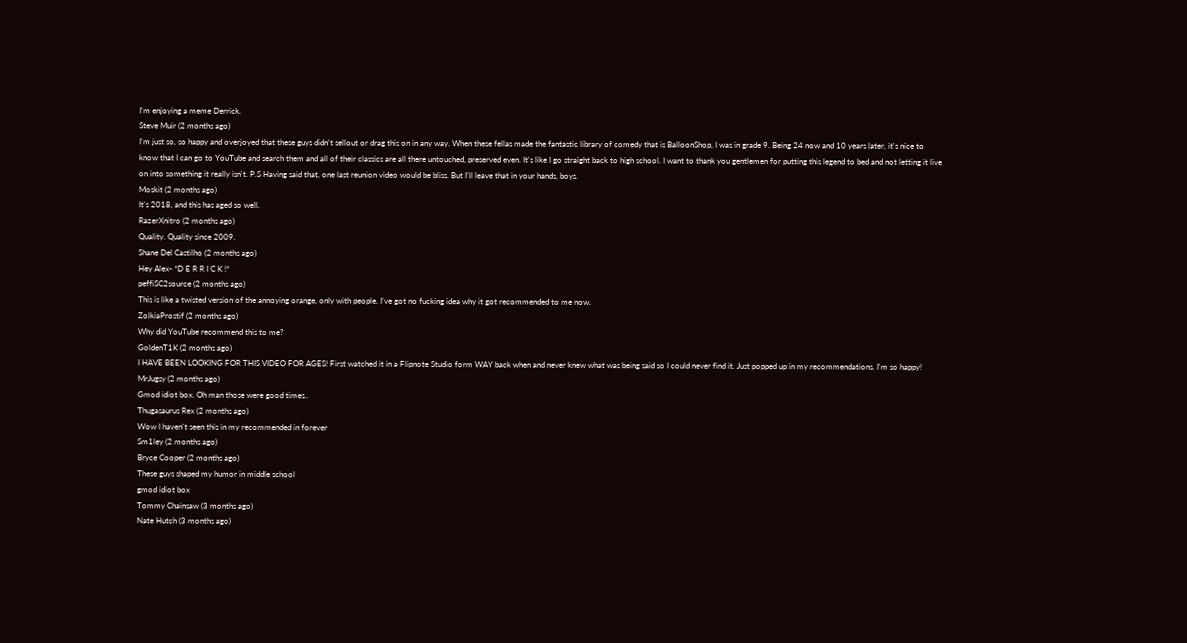I'm enjoying a meme Derrick.
Steve Muir (2 months ago)
I'm just so, so happy and overjoyed that these guys didn't sellout or drag this on in any way. When these fellas made the fantastic library of comedy that is BalloonShop, I was in grade 9. Being 24 now and 10 years later, it's nice to know that I can go to YouTube and search them and all of their classics are all there untouched, preserved even. It's like I go straight back to high school. I want to thank you gentlemen for putting this legend to bed and not letting it live on into something it really isn't. P.S Having said that, one last reunion video would be bliss. But I'll leave that in your hands, boys.
Moskit (2 months ago)
It's 2018, and this has aged so well.
RazerXnitro (2 months ago)
Quality. Quality since 2009.
Shane Del Castilho (2 months ago)
Hey Alex- *D E R R I C K !*
peffiSC2source (2 months ago)
This is like a twisted version of the annoying orange, only with people. I've got no fucking idea why it got recommended to me now.
ZolkiaProstif (2 months ago)
Why did YouTube recommend this to me?
GoldenT1K (2 months ago)
I HAVE BEEN LOOKING FOR THIS VIDEO FOR AGES! First watched it in a Flipnote Studio form WAY back when and never knew what was being said so I could never find it. Just popped up in my recommendations. I'm so happy!
MrJugsy (2 months ago)
Gmod idiot box. Oh man those were good times..
Thugasaurus Rex (2 months ago)
Wow I haven't seen this in my recommended in forever
Sm1ley (2 months ago)
Bryce Cooper (2 months ago)
These guys shaped my humor in middle school
gmod idiot box
Tommy Chainsaw (3 months ago)
Nate Hutch (3 months ago)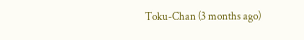Toku-Chan (3 months ago)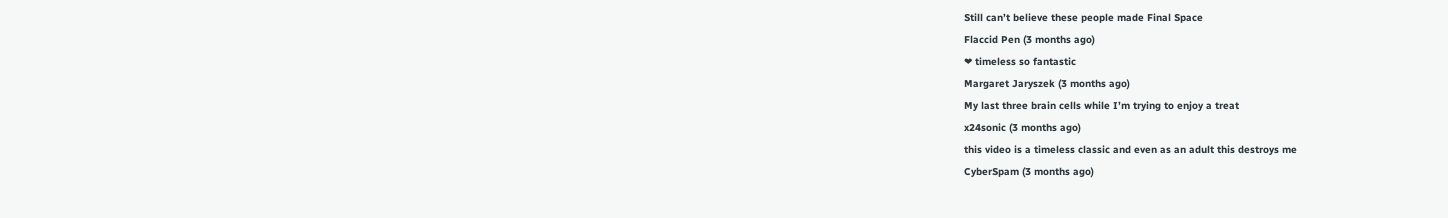Still can’t believe these people made Final Space
Flaccid Pen (3 months ago)
❤ timeless so fantastic
Margaret Jaryszek (3 months ago)
My last three brain cells while I’m trying to enjoy a treat
x24sonic (3 months ago)
this video is a timeless classic and even as an adult this destroys me
CyberSpam (3 months ago)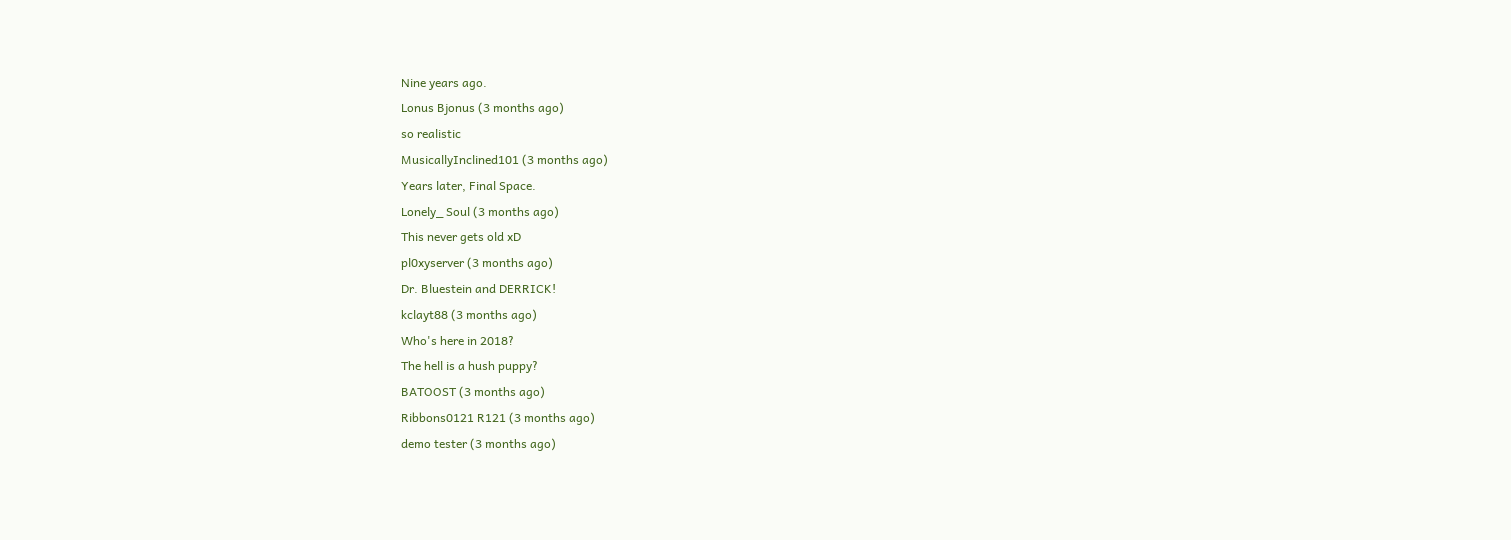Nine years ago.
Lonus Bjonus (3 months ago)
so realistic
MusicallyInclined101 (3 months ago)
Years later, Final Space.
Lonely_ Soul (3 months ago)
This never gets old xD
pl0xyserver (3 months ago)
Dr. Bluestein and DERRICK!
kclayt88 (3 months ago)
Who's here in 2018?
The hell is a hush puppy?
BATOOST (3 months ago)
Ribbons0121 R121 (3 months ago)
demo tester (3 months ago)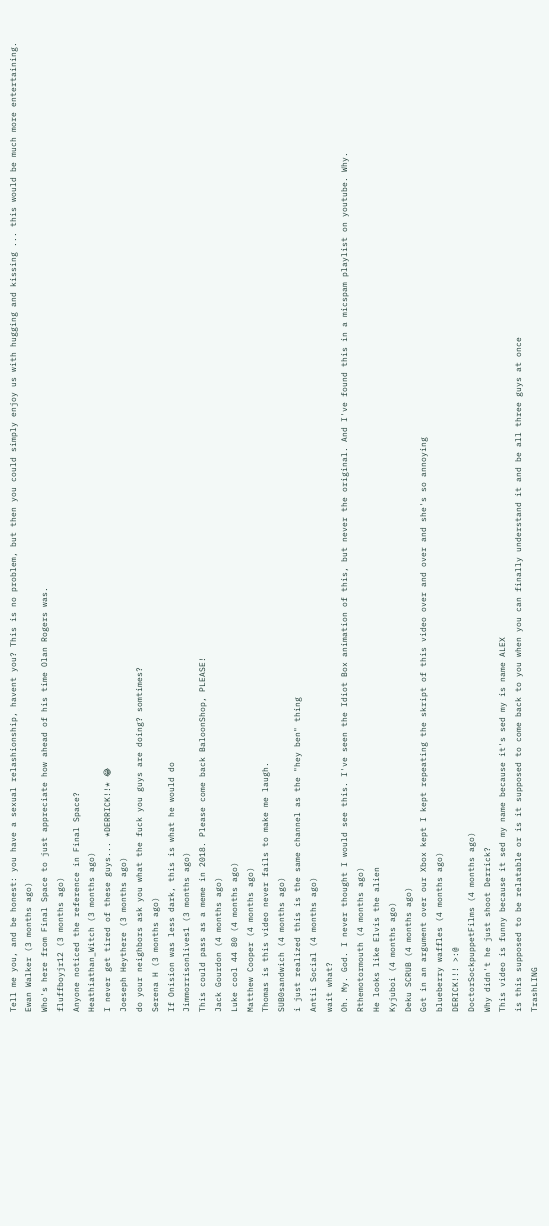Tell me you, and be honest: you have a sexual relashionship, havent you? This is no problem, but then you could simply enjoy us with hugging and kissing ... this would be much more entertaining.
Ewan Walker (3 months ago)
Who's here from Final Space to just appreciate how ahead of his time Olan Rogers was.
fluffboyjr12 (3 months ago)
Anyone noticed the reference in Final Space?
Heathiathan_Witch (3 months ago)
I never get tired of these guys... *DERRICK!!* 😂
Joeseph Heythere (3 months ago)
do your neighbors ask you what the fuck you guys are doing? somtimes?
Serena H (3 months ago)
If Onision was less dark, this is what he would do
Jimmorrisonlives1 (3 months ago)
This could pass as a meme in 2018. Please come back BaloonShop, PLEASE!
Jack Gourdon (4 months ago)
Luke cool 44 80 (4 months ago)
Matthew Cooper (4 months ago)
Thomas is this video never fails to make me laugh.
SUB0sandwich (4 months ago)
i just realized this is the same channel as the "hey ben" thing
Antii Social (4 months ago)
wait what?
Oh. My. God. I never thought I would see this. I've seen the Idiot Box animation of this, but never the original. And I've found this in a micspam playlist on youtube. Why.
Rthemotormouth (4 months ago)
He looks like Elvis the alien
Kyjuboi (4 months ago)
Deku SCRUB (4 months ago)
Got in an argument over our Xbox kept I kept repeating the skript of this video over and over and she's so annoying
blueberry waffles (4 months ago)
DERICK!!! >:@
DoctorSockpuppetFilms (4 months ago)
Why didn't he just shoot Derrick?
This video is funny because it sed my name because it's sed my is name ALEX
is this supposed to be relatable or is it supposed to come back to you when you can finally understand it and be all three guys at once
TrashLING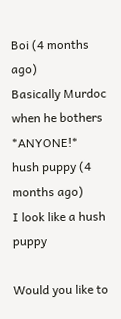Boi (4 months ago)
Basically Murdoc when he bothers *ANYONE!*
hush puppy (4 months ago)
I look like a hush puppy

Would you like to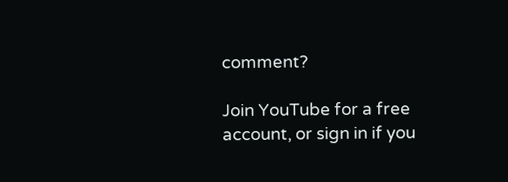comment?

Join YouTube for a free account, or sign in if you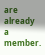are already a member.